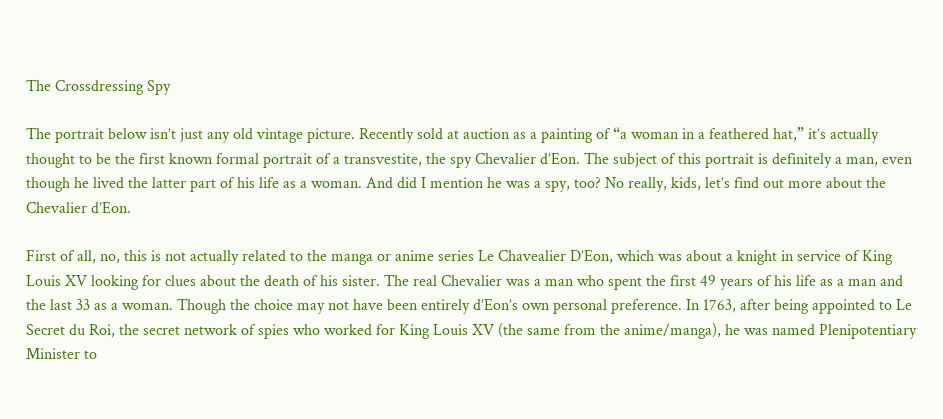The Crossdressing Spy

The portrait below isn’t just any old vintage picture. Recently sold at auction as a painting of “a woman in a feathered hat,” it’s actually thought to be the first known formal portrait of a transvestite, the spy Chevalier d’Eon. The subject of this portrait is definitely a man, even though he lived the latter part of his life as a woman. And did I mention he was a spy, too? No really, kids, let’s find out more about the Chevalier d’Eon.

First of all, no, this is not actually related to the manga or anime series Le Chavealier D’Eon, which was about a knight in service of King Louis XV looking for clues about the death of his sister. The real Chevalier was a man who spent the first 49 years of his life as a man and the last 33 as a woman. Though the choice may not have been entirely d’Eon’s own personal preference. In 1763, after being appointed to Le Secret du Roi, the secret network of spies who worked for King Louis XV (the same from the anime/manga), he was named Plenipotentiary Minister to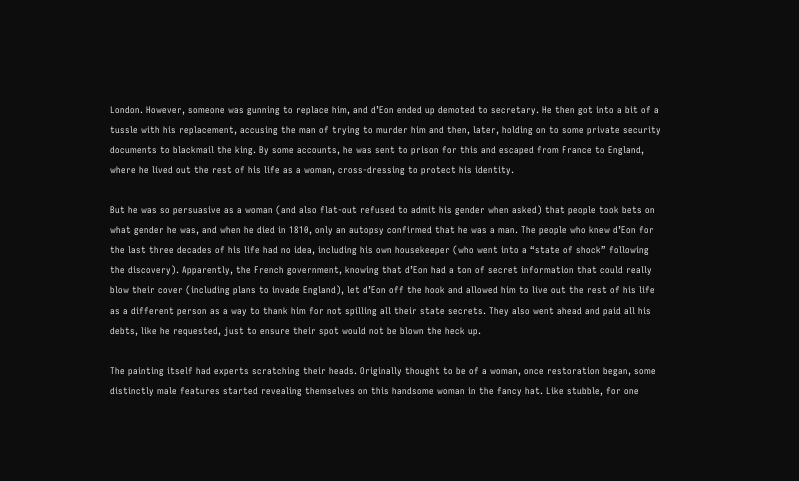London. However, someone was gunning to replace him, and d’Eon ended up demoted to secretary. He then got into a bit of a tussle with his replacement, accusing the man of trying to murder him and then, later, holding on to some private security documents to blackmail the king. By some accounts, he was sent to prison for this and escaped from France to England, where he lived out the rest of his life as a woman, cross-dressing to protect his identity.

But he was so persuasive as a woman (and also flat-out refused to admit his gender when asked) that people took bets on what gender he was, and when he died in 1810, only an autopsy confirmed that he was a man. The people who knew d’Eon for the last three decades of his life had no idea, including his own housekeeper (who went into a “state of shock” following the discovery). Apparently, the French government, knowing that d’Eon had a ton of secret information that could really blow their cover (including plans to invade England), let d’Eon off the hook and allowed him to live out the rest of his life as a different person as a way to thank him for not spilling all their state secrets. They also went ahead and paid all his debts, like he requested, just to ensure their spot would not be blown the heck up.

The painting itself had experts scratching their heads. Originally thought to be of a woman, once restoration began, some distinctly male features started revealing themselves on this handsome woman in the fancy hat. Like stubble, for one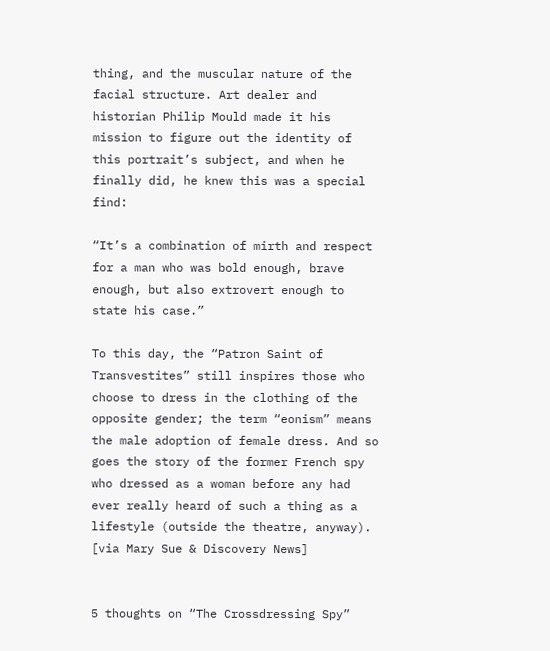thing, and the muscular nature of the facial structure. Art dealer and historian Philip Mould made it his mission to figure out the identity of this portrait’s subject, and when he finally did, he knew this was a special find:

“It’s a combination of mirth and respect for a man who was bold enough, brave enough, but also extrovert enough to state his case.”

To this day, the “Patron Saint of Transvestites” still inspires those who choose to dress in the clothing of the opposite gender; the term “eonism” means the male adoption of female dress. And so goes the story of the former French spy who dressed as a woman before any had ever really heard of such a thing as a lifestyle (outside the theatre, anyway). [via Mary Sue & Discovery News]


5 thoughts on “The Crossdressing Spy”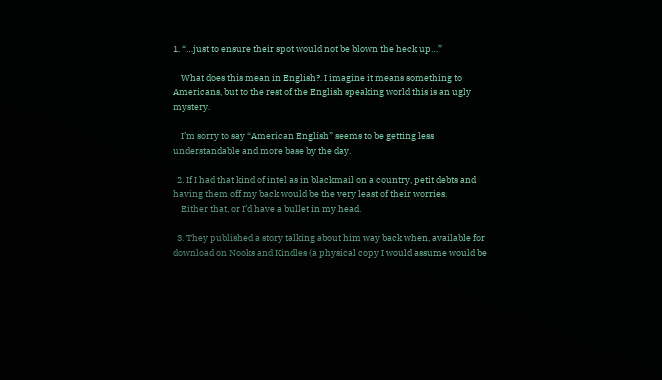1. “…just to ensure their spot would not be blown the heck up…”

    What does this mean in English?. I imagine it means something to Americans, but to the rest of the English speaking world this is an ugly mystery.

    I’m sorry to say “American English” seems to be getting less understandable and more base by the day.

  2. If I had that kind of intel as in blackmail on a country, petit debts and having them off my back would be the very least of their worries.
    Either that, or I’d have a bullet in my head.

  3. They published a story talking about him way back when, available for download on Nooks and Kindles (a physical copy I would assume would be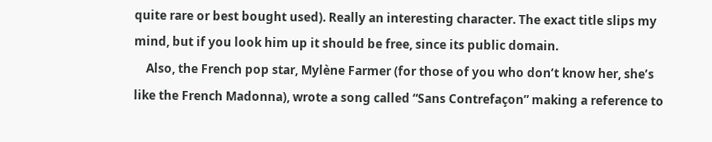quite rare or best bought used). Really an interesting character. The exact title slips my mind, but if you look him up it should be free, since its public domain.
    Also, the French pop star, Mylène Farmer (for those of you who don’t know her, she’s like the French Madonna), wrote a song called “Sans Contrefaçon” making a reference to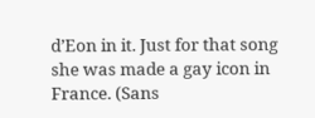d’Eon in it. Just for that song she was made a gay icon in France. (Sans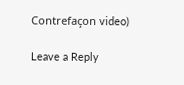Contrefaçon video)

Leave a Reply